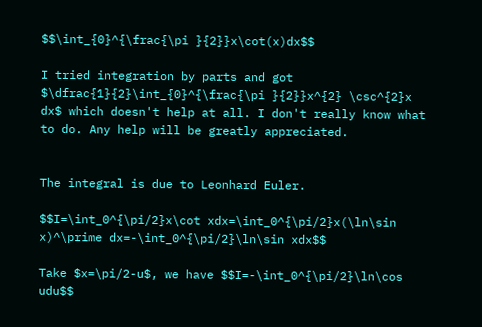$$\int_{0}^{\frac{\pi }{2}}x\cot(x)dx$$

I tried integration by parts and got $\dfrac{1}{2}\int_{0}^{\frac{\pi }{2}}x^{2} \csc^{2}x dx$ which doesn't help at all. I don't really know what to do. Any help will be greatly appreciated.


The integral is due to Leonhard Euler.

$$I=\int_0^{\pi/2}x\cot xdx=\int_0^{\pi/2}x(\ln\sin x)^\prime dx=-\int_0^{\pi/2}\ln\sin xdx$$

Take $x=\pi/2-u$, we have $$I=-\int_0^{\pi/2}\ln\cos udu$$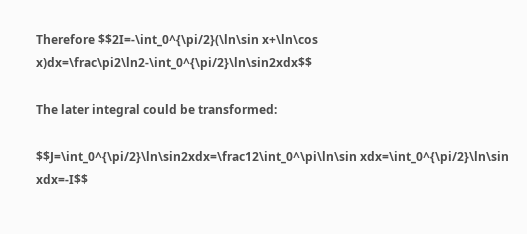Therefore $$2I=-\int_0^{\pi/2}(\ln\sin x+\ln\cos x)dx=\frac\pi2\ln2-\int_0^{\pi/2}\ln\sin2xdx$$

The later integral could be transformed:

$$J=\int_0^{\pi/2}\ln\sin2xdx=\frac12\int_0^\pi\ln\sin xdx=\int_0^{\pi/2}\ln\sin xdx=-I$$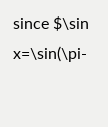since $\sin x=\sin(\pi-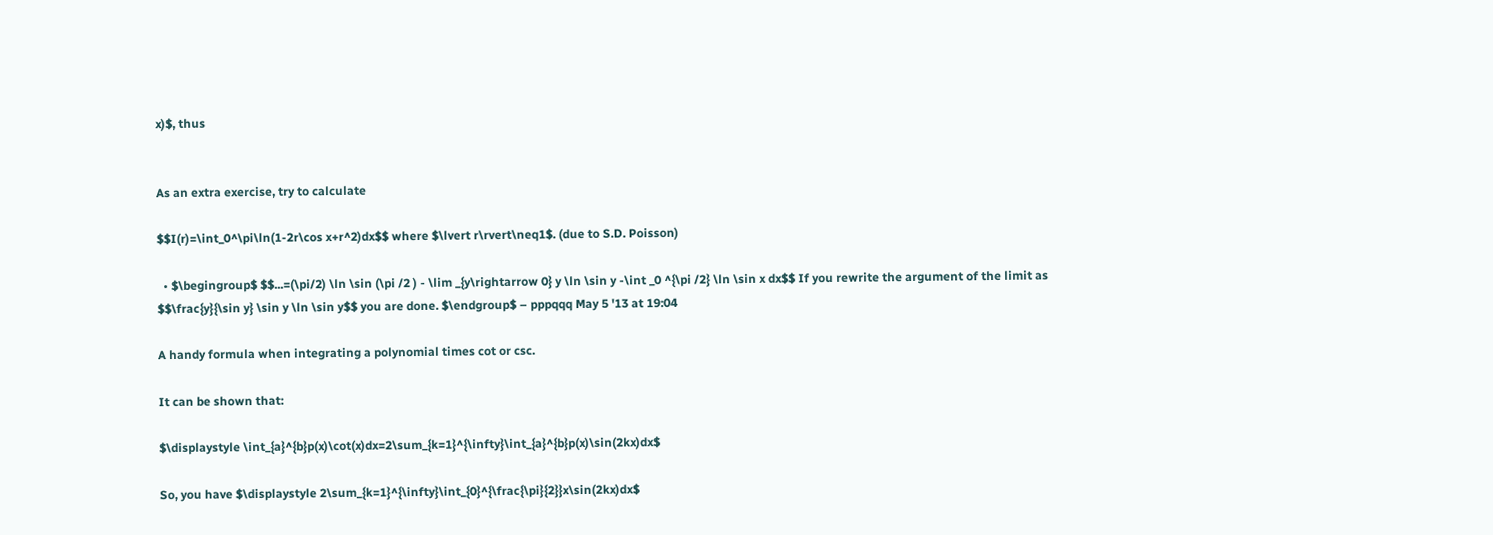x)$, thus


As an extra exercise, try to calculate

$$I(r)=\int_0^\pi\ln(1-2r\cos x+r^2)dx$$ where $\lvert r\rvert\neq1$. (due to S.D. Poisson)

  • $\begingroup$ $$...=(\pi/2) \ln \sin (\pi /2 ) - \lim _{y\rightarrow 0} y \ln \sin y -\int _0 ^{\pi /2} \ln \sin x dx$$ If you rewrite the argument of the limit as $$\frac{y}{\sin y} \sin y \ln \sin y$$ you are done. $\endgroup$ – pppqqq May 5 '13 at 19:04

A handy formula when integrating a polynomial times cot or csc.

It can be shown that:

$\displaystyle \int_{a}^{b}p(x)\cot(x)dx=2\sum_{k=1}^{\infty}\int_{a}^{b}p(x)\sin(2kx)dx$

So, you have $\displaystyle 2\sum_{k=1}^{\infty}\int_{0}^{\frac{\pi}{2}}x\sin(2kx)dx$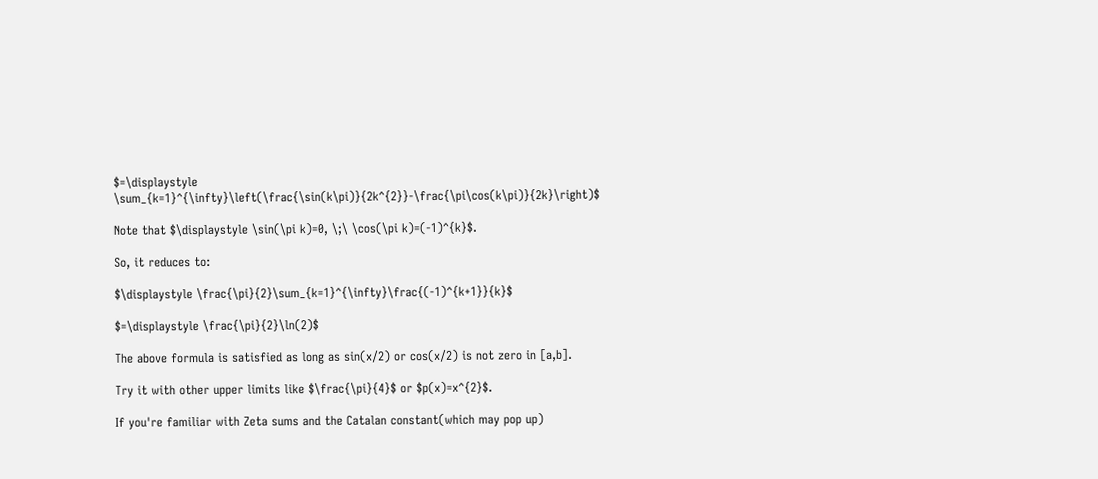$=\displaystyle \sum_{k=1}^{\infty}\left(\frac{\sin(k\pi)}{2k^{2}}-\frac{\pi\cos(k\pi)}{2k}\right)$

Note that $\displaystyle \sin(\pi k)=0, \;\ \cos(\pi k)=(-1)^{k}$.

So, it reduces to:

$\displaystyle \frac{\pi}{2}\sum_{k=1}^{\infty}\frac{(-1)^{k+1}}{k}$

$=\displaystyle \frac{\pi}{2}\ln(2)$

The above formula is satisfied as long as sin(x/2) or cos(x/2) is not zero in [a,b].

Try it with other upper limits like $\frac{\pi}{4}$ or $p(x)=x^{2}$.

If you're familiar with Zeta sums and the Catalan constant(which may pop up)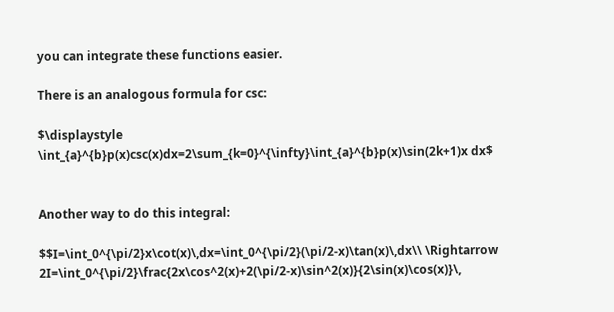you can integrate these functions easier.

There is an analogous formula for csc:

$\displaystyle \int_{a}^{b}p(x)csc(x)dx=2\sum_{k=0}^{\infty}\int_{a}^{b}p(x)\sin(2k+1)x dx$


Another way to do this integral:

$$I=\int_0^{\pi/2}x\cot(x)\,dx=\int_0^{\pi/2}(\pi/2-x)\tan(x)\,dx\\ \Rightarrow 2I=\int_0^{\pi/2}\frac{2x\cos^2(x)+2(\pi/2-x)\sin^2(x)}{2\sin(x)\cos(x)}\,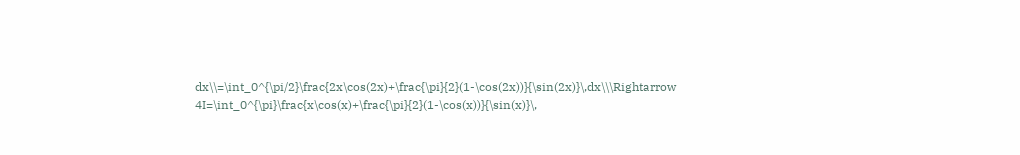dx\\=\int_0^{\pi/2}\frac{2x\cos(2x)+\frac{\pi}{2}(1-\cos(2x))}{\sin(2x)}\,dx\\\Rightarrow 4I=\int_0^{\pi}\frac{x\cos(x)+\frac{\pi}{2}(1-\cos(x))}{\sin(x)}\,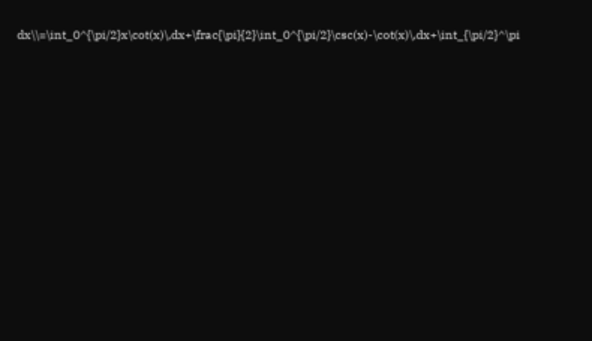dx\\=\int_0^{\pi/2}x\cot(x)\,dx+\frac{\pi}{2}\int_0^{\pi/2}\csc(x)-\cot(x)\,dx+\int_{\pi/2}^\pi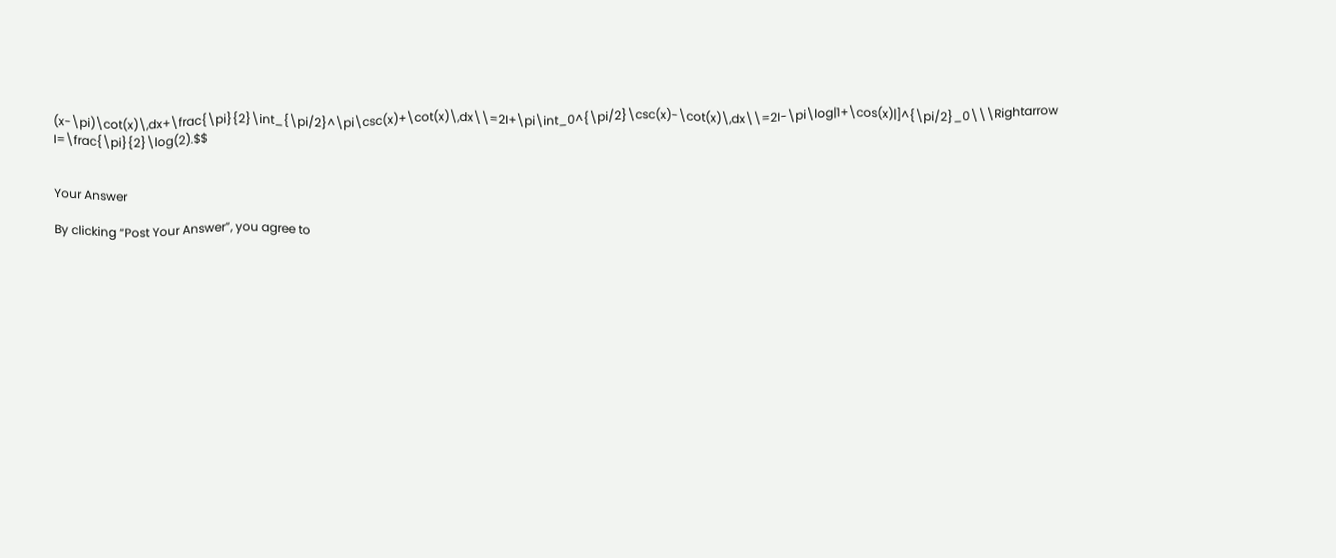(x-\pi)\cot(x)\,dx+\frac{\pi}{2}\int_{\pi/2}^\pi\csc(x)+\cot(x)\,dx\\=2I+\pi\int_0^{\pi/2}\csc(x)-\cot(x)\,dx\\=2I-\pi\log|1+\cos(x)|]^{\pi/2}_0\\\Rightarrow I=\frac{\pi}{2}\log(2).$$


Your Answer

By clicking “Post Your Answer”, you agree to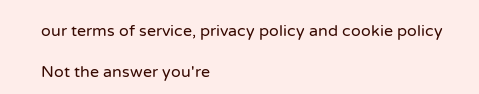our terms of service, privacy policy and cookie policy

Not the answer you're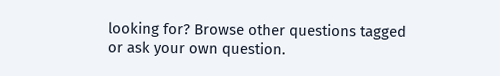looking for? Browse other questions tagged or ask your own question.